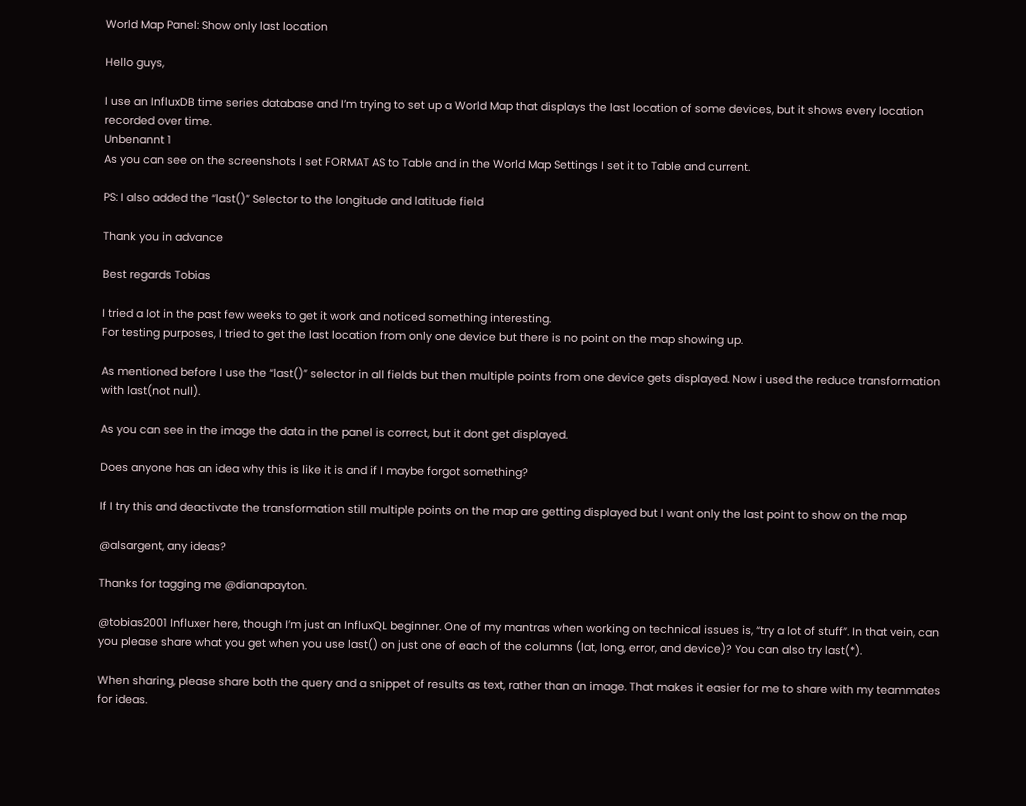World Map Panel: Show only last location

Hello guys,

I use an InfluxDB time series database and I’m trying to set up a World Map that displays the last location of some devices, but it shows every location recorded over time.
Unbenannt 1
As you can see on the screenshots I set FORMAT AS to Table and in the World Map Settings I set it to Table and current.

PS: I also added the “last()” Selector to the longitude and latitude field

Thank you in advance

Best regards Tobias

I tried a lot in the past few weeks to get it work and noticed something interesting.
For testing purposes, I tried to get the last location from only one device but there is no point on the map showing up.

As mentioned before I use the “last()” selector in all fields but then multiple points from one device gets displayed. Now i used the reduce transformation with last(not null).

As you can see in the image the data in the panel is correct, but it dont get displayed.

Does anyone has an idea why this is like it is and if I maybe forgot something?

If I try this and deactivate the transformation still multiple points on the map are getting displayed but I want only the last point to show on the map

@alsargent, any ideas?

Thanks for tagging me @dianapayton.

@tobias2001 Influxer here, though I’m just an InfluxQL beginner. One of my mantras when working on technical issues is, “try a lot of stuff”. In that vein, can you please share what you get when you use last() on just one of each of the columns (lat, long, error, and device)? You can also try last(*).

When sharing, please share both the query and a snippet of results as text, rather than an image. That makes it easier for me to share with my teammates for ideas.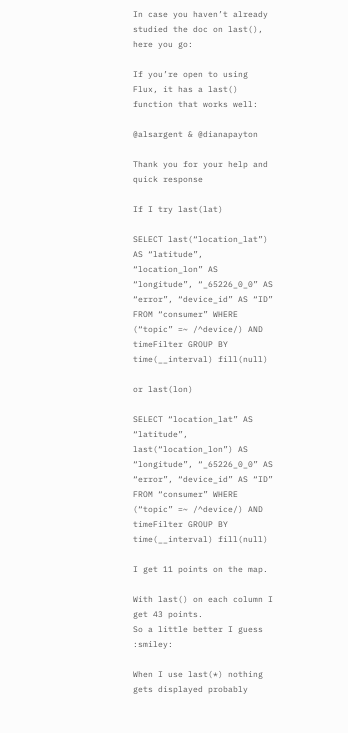In case you haven’t already studied the doc on last(), here you go:

If you’re open to using Flux, it has a last() function that works well:

@alsargent & @dianapayton

Thank you for your help and quick response

If I try last(lat)

SELECT last(“location_lat”) AS “latitude”, “location_lon” AS “longitude”, “_65226_0_0” AS “error”, “device_id” AS “ID” FROM “consumer” WHERE (“topic” =~ /^device/) AND timeFilter GROUP BY time(__interval) fill(null)

or last(lon)

SELECT “location_lat” AS “latitude”, last(“location_lon”) AS “longitude”, “_65226_0_0” AS “error”, “device_id” AS “ID” FROM “consumer” WHERE (“topic” =~ /^device/) AND timeFilter GROUP BY time(__interval) fill(null)

I get 11 points on the map.

With last() on each column I get 43 points.
So a little better I guess :smiley:

When I use last(*) nothing gets displayed probably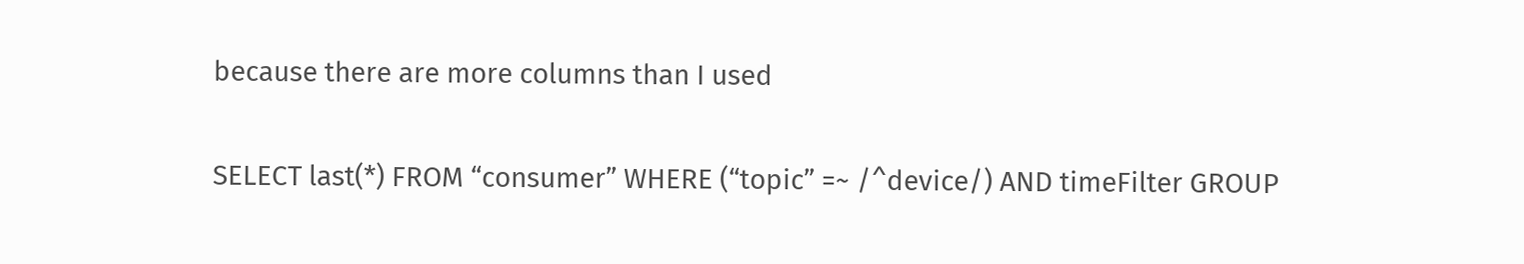because there are more columns than I used

SELECT last(*) FROM “consumer” WHERE (“topic” =~ /^device/) AND timeFilter GROUP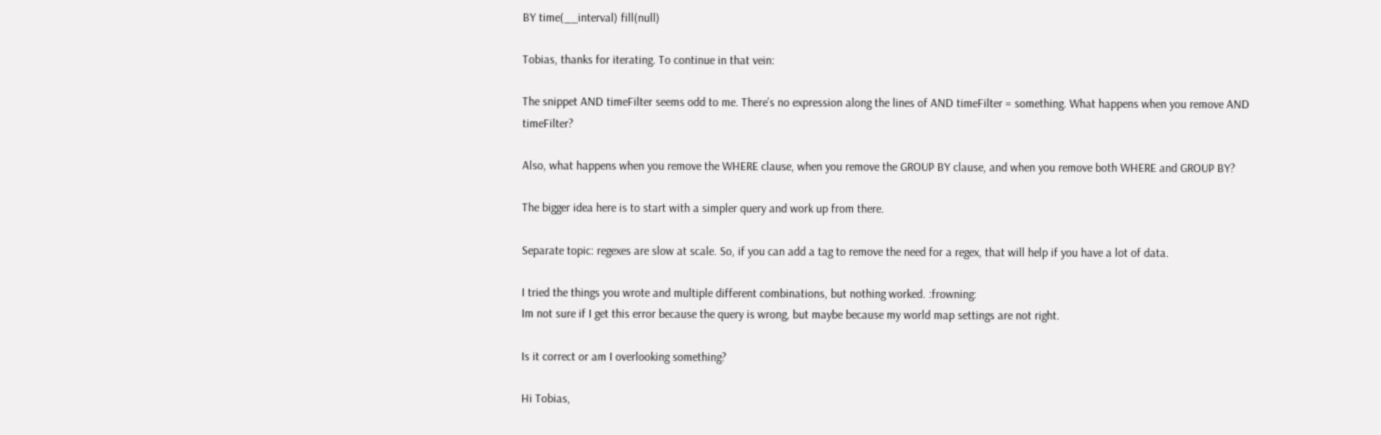BY time(__interval) fill(null)

Tobias, thanks for iterating. To continue in that vein:

The snippet AND timeFilter seems odd to me. There’s no expression along the lines of AND timeFilter = something. What happens when you remove AND timeFilter?

Also, what happens when you remove the WHERE clause, when you remove the GROUP BY clause, and when you remove both WHERE and GROUP BY?

The bigger idea here is to start with a simpler query and work up from there.

Separate topic: regexes are slow at scale. So, if you can add a tag to remove the need for a regex, that will help if you have a lot of data.

I tried the things you wrote and multiple different combinations, but nothing worked. :frowning:
Im not sure if I get this error because the query is wrong, but maybe because my world map settings are not right.

Is it correct or am I overlooking something?

Hi Tobias,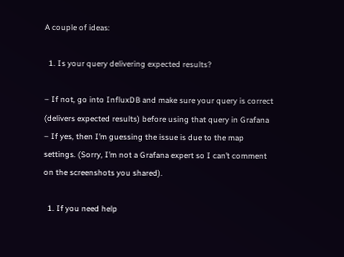A couple of ideas:

  1. Is your query delivering expected results?

– If not, go into InfluxDB and make sure your query is correct (delivers expected results) before using that query in Grafana
– If yes, then I’m guessing the issue is due to the map settings. (Sorry, I’m not a Grafana expert so I can’t comment on the screenshots you shared).

  1. If you need help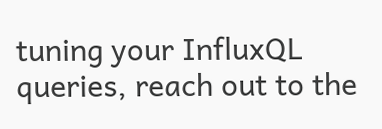tuning your InfluxQL queries, reach out to the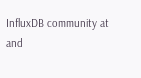InfluxDB community at and